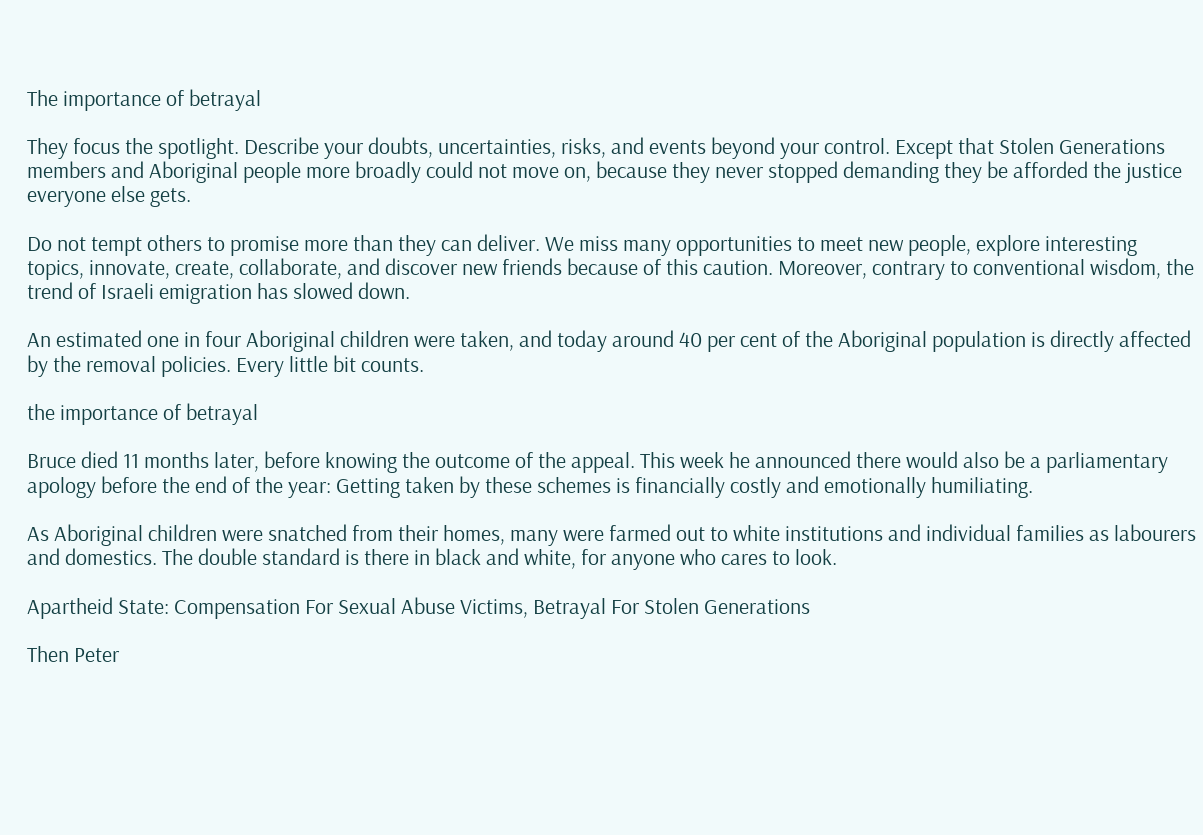The importance of betrayal

They focus the spotlight. Describe your doubts, uncertainties, risks, and events beyond your control. Except that Stolen Generations members and Aboriginal people more broadly could not move on, because they never stopped demanding they be afforded the justice everyone else gets.

Do not tempt others to promise more than they can deliver. We miss many opportunities to meet new people, explore interesting topics, innovate, create, collaborate, and discover new friends because of this caution. Moreover, contrary to conventional wisdom, the trend of Israeli emigration has slowed down.

An estimated one in four Aboriginal children were taken, and today around 40 per cent of the Aboriginal population is directly affected by the removal policies. Every little bit counts.

the importance of betrayal

Bruce died 11 months later, before knowing the outcome of the appeal. This week he announced there would also be a parliamentary apology before the end of the year: Getting taken by these schemes is financially costly and emotionally humiliating.

As Aboriginal children were snatched from their homes, many were farmed out to white institutions and individual families as labourers and domestics. The double standard is there in black and white, for anyone who cares to look.

Apartheid State: Compensation For Sexual Abuse Victims, Betrayal For Stolen Generations

Then Peter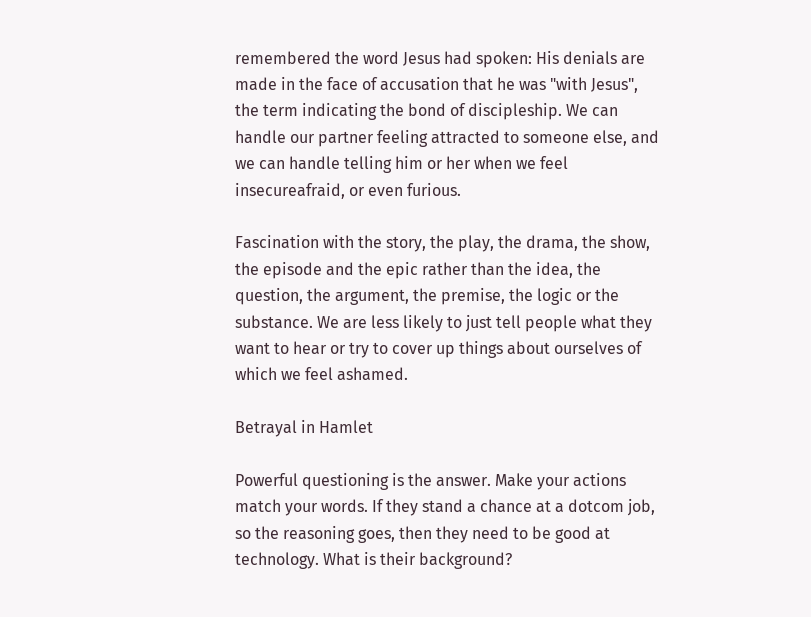remembered the word Jesus had spoken: His denials are made in the face of accusation that he was "with Jesus", the term indicating the bond of discipleship. We can handle our partner feeling attracted to someone else, and we can handle telling him or her when we feel insecureafraid, or even furious.

Fascination with the story, the play, the drama, the show, the episode and the epic rather than the idea, the question, the argument, the premise, the logic or the substance. We are less likely to just tell people what they want to hear or try to cover up things about ourselves of which we feel ashamed.

Betrayal in Hamlet

Powerful questioning is the answer. Make your actions match your words. If they stand a chance at a dotcom job, so the reasoning goes, then they need to be good at technology. What is their background?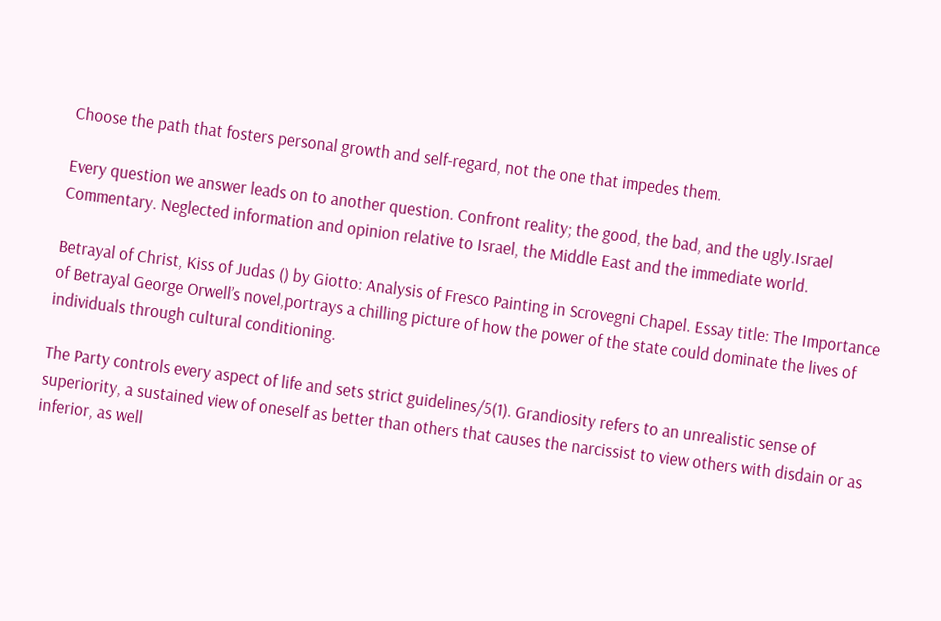Choose the path that fosters personal growth and self-regard, not the one that impedes them.

Every question we answer leads on to another question. Confront reality; the good, the bad, and the ugly.Israel Commentary. Neglected information and opinion relative to Israel, the Middle East and the immediate world.

Betrayal of Christ, Kiss of Judas () by Giotto: Analysis of Fresco Painting in Scrovegni Chapel. Essay title: The Importance of Betrayal George Orwell’s novel,portrays a chilling picture of how the power of the state could dominate the lives of individuals through cultural conditioning.

The Party controls every aspect of life and sets strict guidelines/5(1). Grandiosity refers to an unrealistic sense of superiority, a sustained view of oneself as better than others that causes the narcissist to view others with disdain or as inferior, as well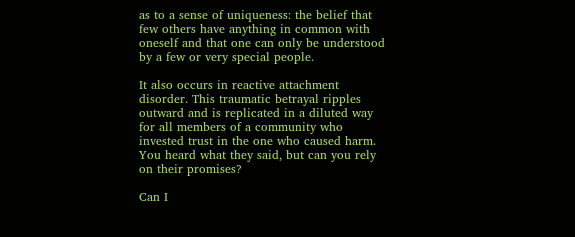as to a sense of uniqueness: the belief that few others have anything in common with oneself and that one can only be understood by a few or very special people.

It also occurs in reactive attachment disorder. This traumatic betrayal ripples outward and is replicated in a diluted way for all members of a community who invested trust in the one who caused harm. You heard what they said, but can you rely on their promises?

Can I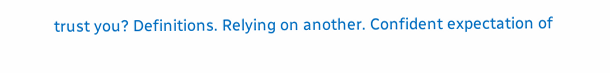trust you? Definitions. Relying on another. Confident expectation of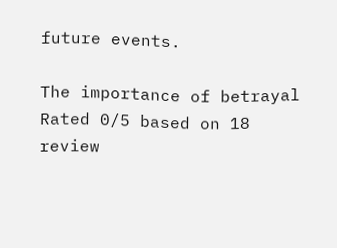future events.

The importance of betrayal
Rated 0/5 based on 18 review